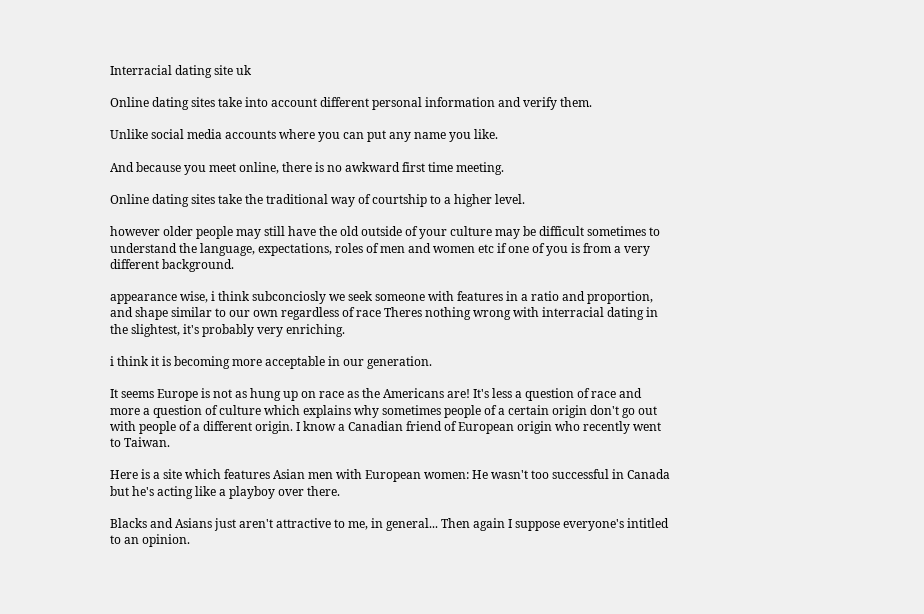Interracial dating site uk

Online dating sites take into account different personal information and verify them.

Unlike social media accounts where you can put any name you like.

And because you meet online, there is no awkward first time meeting.

Online dating sites take the traditional way of courtship to a higher level.

however older people may still have the old outside of your culture may be difficult sometimes to understand the language, expectations, roles of men and women etc if one of you is from a very different background.

appearance wise, i think subconciosly we seek someone with features in a ratio and proportion, and shape similar to our own regardless of race Theres nothing wrong with interracial dating in the slightest, it's probably very enriching.

i think it is becoming more acceptable in our generation.

It seems Europe is not as hung up on race as the Americans are! It's less a question of race and more a question of culture which explains why sometimes people of a certain origin don't go out with people of a different origin. I know a Canadian friend of European origin who recently went to Taiwan.

Here is a site which features Asian men with European women: He wasn't too successful in Canada but he's acting like a playboy over there.

Blacks and Asians just aren't attractive to me, in general... Then again I suppose everyone's intitled to an opinion.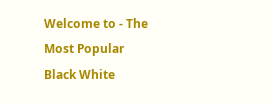Welcome to - The Most Popular Black White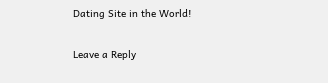Dating Site in the World!

Leave a Reply